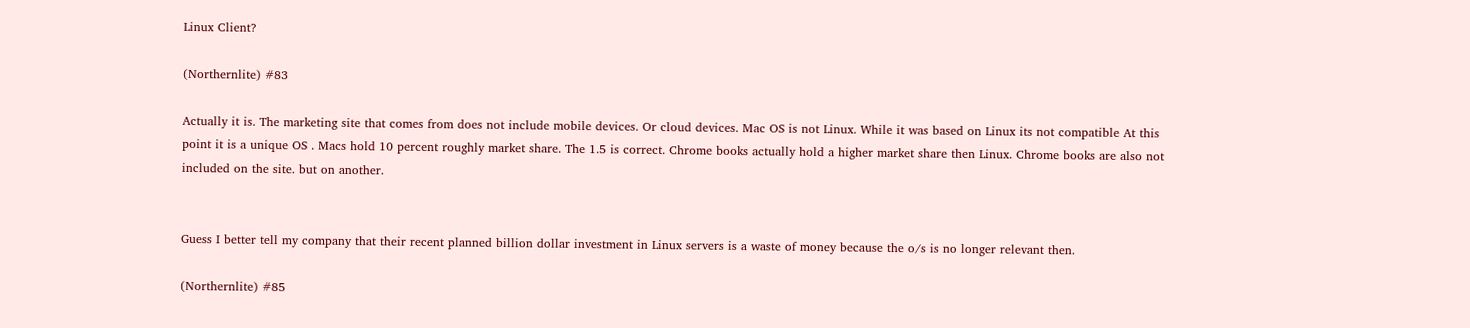Linux Client?

(Northernlite) #83

Actually it is. The marketing site that comes from does not include mobile devices. Or cloud devices. Mac OS is not Linux. While it was based on Linux its not compatible At this point it is a unique OS . Macs hold 10 percent roughly market share. The 1.5 is correct. Chrome books actually hold a higher market share then Linux. Chrome books are also not included on the site. but on another.


Guess I better tell my company that their recent planned billion dollar investment in Linux servers is a waste of money because the o/s is no longer relevant then.

(Northernlite) #85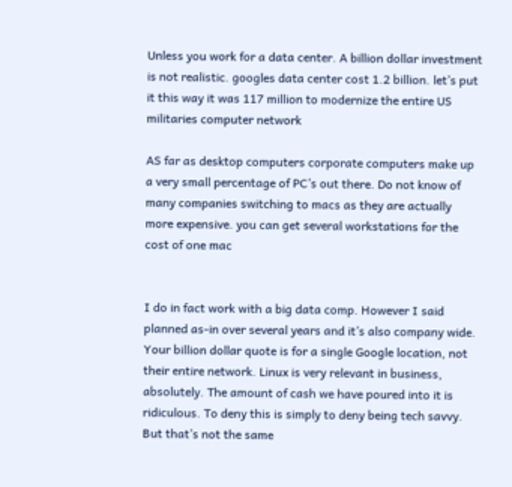Unless you work for a data center. A billion dollar investment is not realistic. googles data center cost 1.2 billion. let’s put it this way it was 117 million to modernize the entire US militaries computer network

AS far as desktop computers corporate computers make up a very small percentage of PC’s out there. Do not know of many companies switching to macs as they are actually more expensive. you can get several workstations for the cost of one mac


I do in fact work with a big data comp. However I said planned as-in over several years and it’s also company wide. Your billion dollar quote is for a single Google location, not their entire network. Linux is very relevant in business, absolutely. The amount of cash we have poured into it is ridiculous. To deny this is simply to deny being tech savvy. But that’s not the same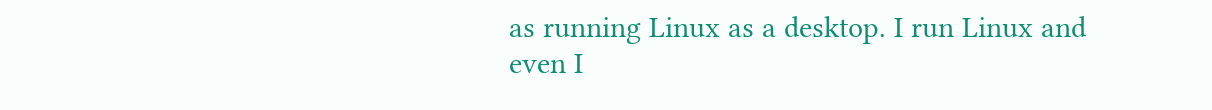as running Linux as a desktop. I run Linux and even I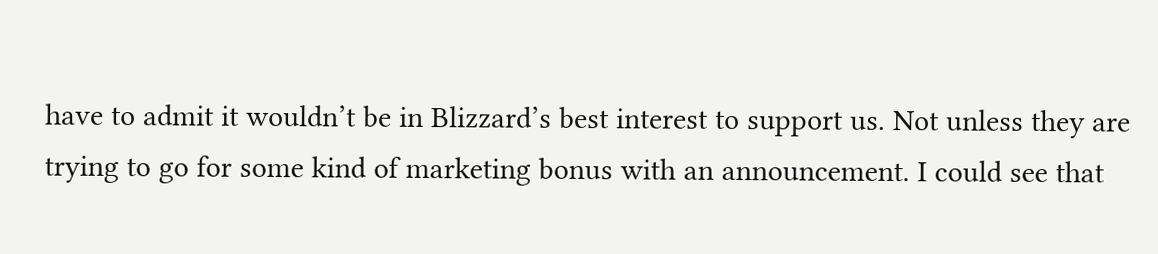have to admit it wouldn’t be in Blizzard’s best interest to support us. Not unless they are trying to go for some kind of marketing bonus with an announcement. I could see that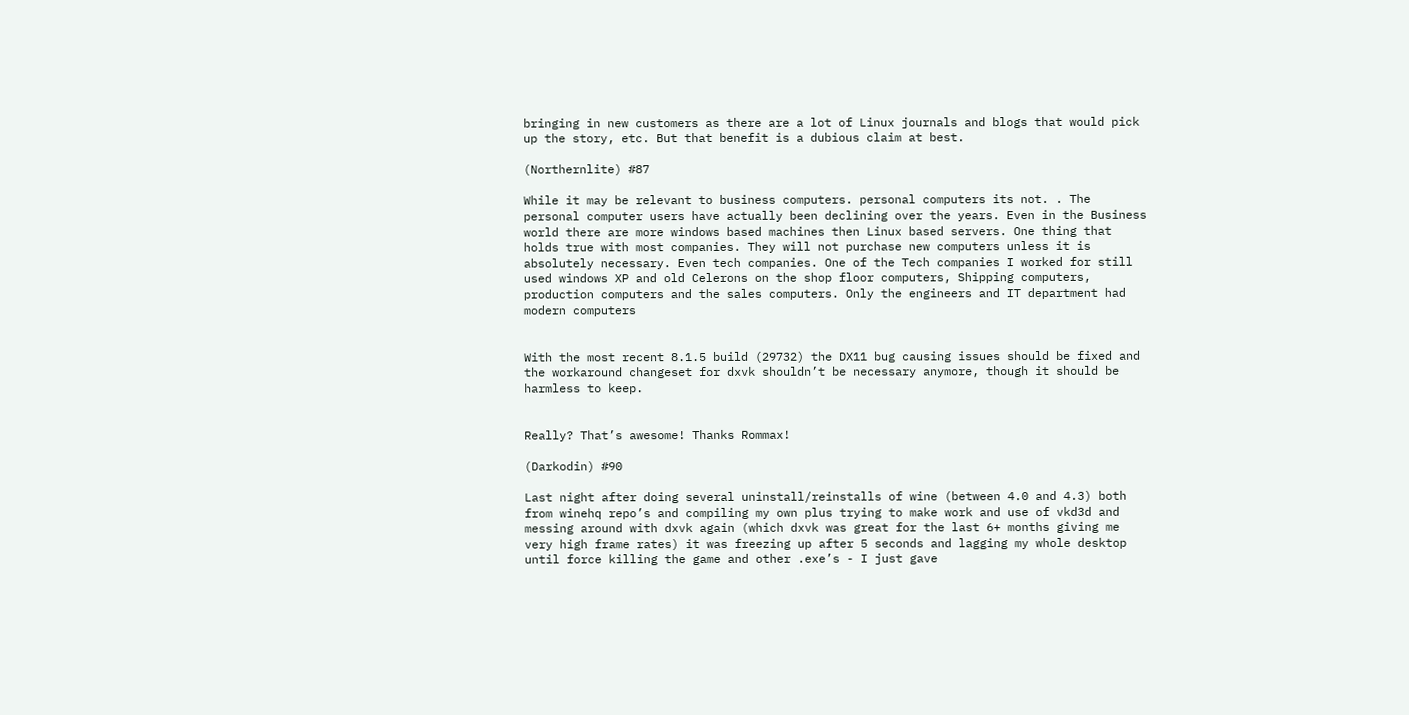bringing in new customers as there are a lot of Linux journals and blogs that would pick up the story, etc. But that benefit is a dubious claim at best.

(Northernlite) #87

While it may be relevant to business computers. personal computers its not. . The personal computer users have actually been declining over the years. Even in the Business world there are more windows based machines then Linux based servers. One thing that holds true with most companies. They will not purchase new computers unless it is absolutely necessary. Even tech companies. One of the Tech companies I worked for still used windows XP and old Celerons on the shop floor computers, Shipping computers, production computers and the sales computers. Only the engineers and IT department had modern computers


With the most recent 8.1.5 build (29732) the DX11 bug causing issues should be fixed and the workaround changeset for dxvk shouldn’t be necessary anymore, though it should be harmless to keep.


Really? That’s awesome! Thanks Rommax!

(Darkodin) #90

Last night after doing several uninstall/reinstalls of wine (between 4.0 and 4.3) both from winehq repo’s and compiling my own plus trying to make work and use of vkd3d and messing around with dxvk again (which dxvk was great for the last 6+ months giving me very high frame rates) it was freezing up after 5 seconds and lagging my whole desktop until force killing the game and other .exe’s - I just gave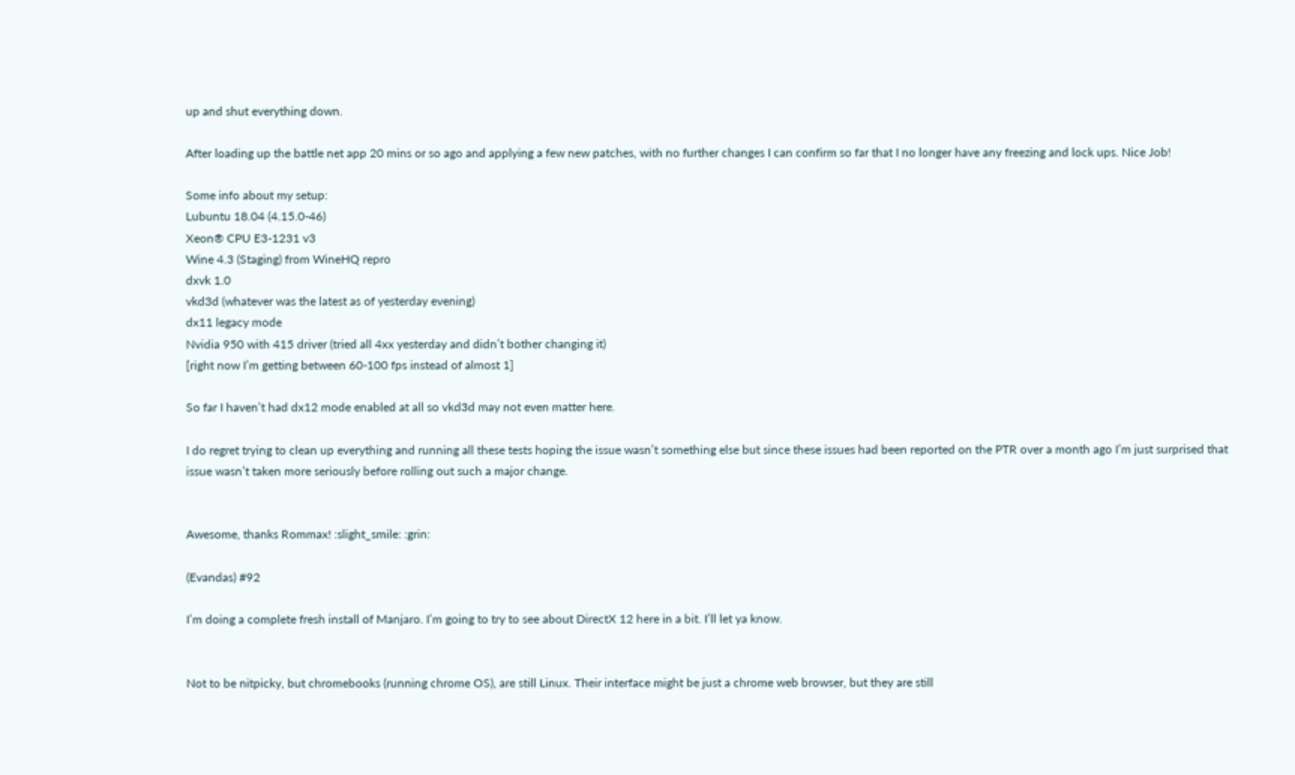up and shut everything down.

After loading up the battle net app 20 mins or so ago and applying a few new patches, with no further changes I can confirm so far that I no longer have any freezing and lock ups. Nice Job!

Some info about my setup:
Lubuntu 18.04 (4.15.0-46)
Xeon® CPU E3-1231 v3
Wine 4.3 (Staging) from WineHQ repro
dxvk 1.0
vkd3d (whatever was the latest as of yesterday evening)
dx11 legacy mode
Nvidia 950 with 415 driver (tried all 4xx yesterday and didn’t bother changing it)
[right now I’m getting between 60-100 fps instead of almost 1]

So far I haven’t had dx12 mode enabled at all so vkd3d may not even matter here.

I do regret trying to clean up everything and running all these tests hoping the issue wasn’t something else but since these issues had been reported on the PTR over a month ago I’m just surprised that issue wasn’t taken more seriously before rolling out such a major change.


Awesome, thanks Rommax! :slight_smile: :grin:

(Evandas) #92

I’m doing a complete fresh install of Manjaro. I’m going to try to see about DirectX 12 here in a bit. I’ll let ya know.


Not to be nitpicky, but chromebooks (running chrome OS), are still Linux. Their interface might be just a chrome web browser, but they are still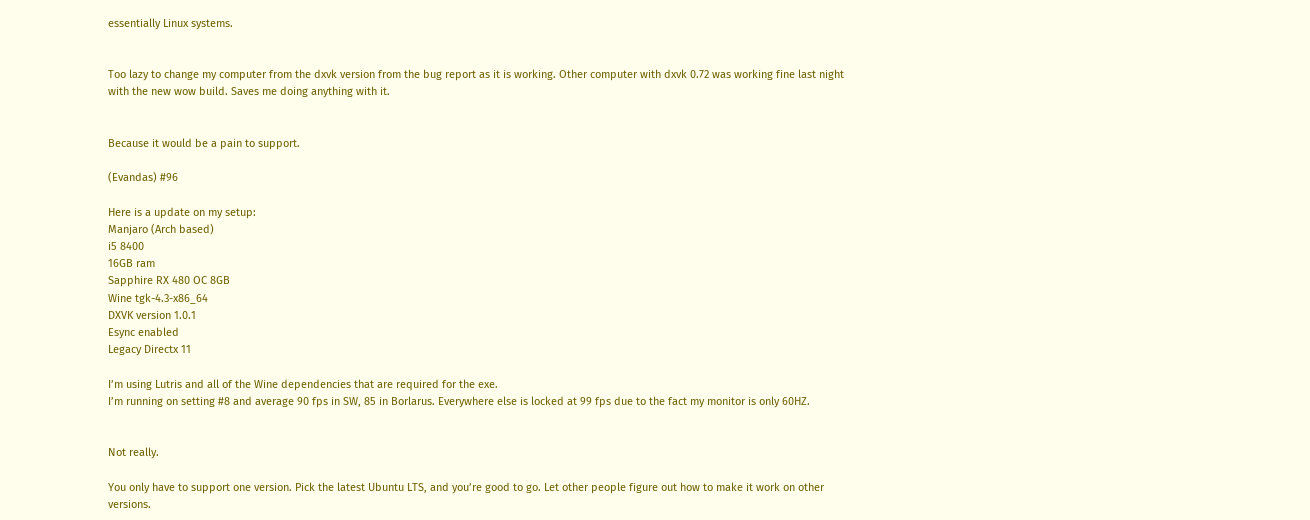essentially Linux systems.


Too lazy to change my computer from the dxvk version from the bug report as it is working. Other computer with dxvk 0.72 was working fine last night with the new wow build. Saves me doing anything with it.


Because it would be a pain to support.

(Evandas) #96

Here is a update on my setup:
Manjaro (Arch based)
i5 8400
16GB ram
Sapphire RX 480 OC 8GB
Wine tgk-4.3-x86_64
DXVK version 1.0.1
Esync enabled
Legacy Directx 11

I’m using Lutris and all of the Wine dependencies that are required for the exe.
I’m running on setting #8 and average 90 fps in SW, 85 in Borlarus. Everywhere else is locked at 99 fps due to the fact my monitor is only 60HZ.


Not really.

You only have to support one version. Pick the latest Ubuntu LTS, and you’re good to go. Let other people figure out how to make it work on other versions.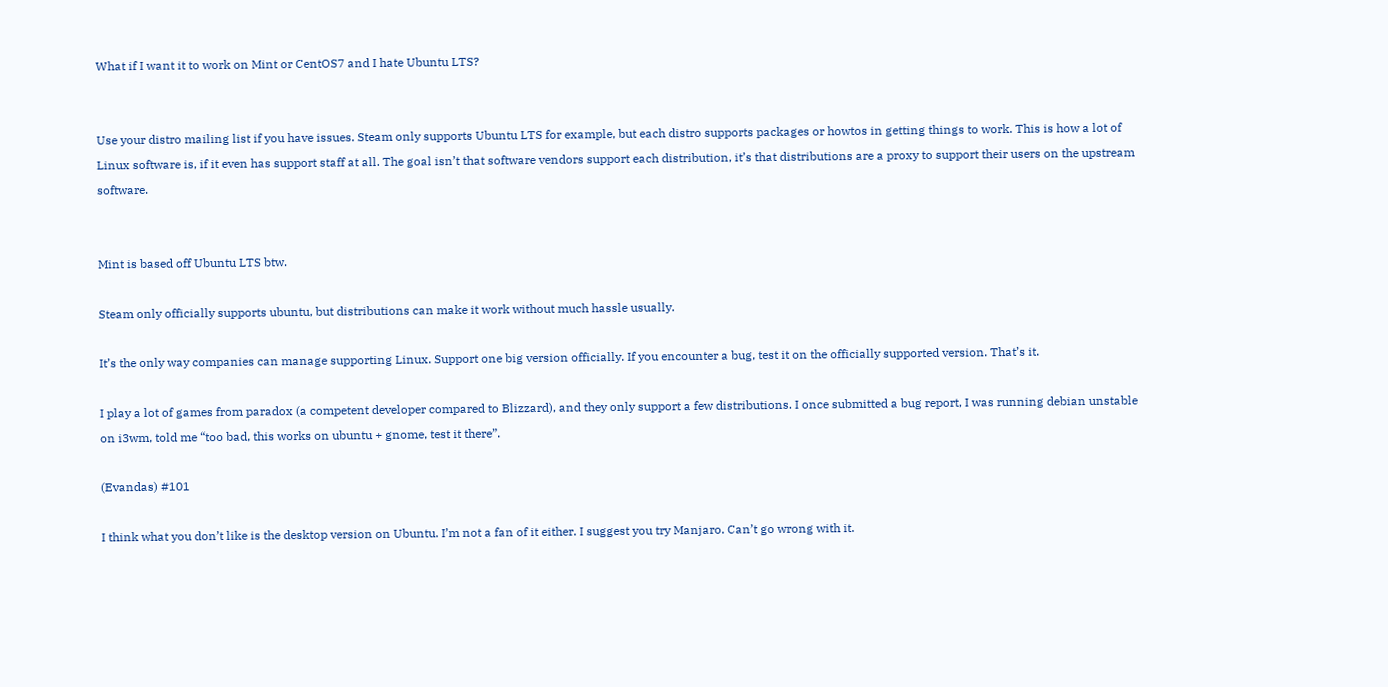What if I want it to work on Mint or CentOS7 and I hate Ubuntu LTS?


Use your distro mailing list if you have issues. Steam only supports Ubuntu LTS for example, but each distro supports packages or howtos in getting things to work. This is how a lot of Linux software is, if it even has support staff at all. The goal isn’t that software vendors support each distribution, it’s that distributions are a proxy to support their users on the upstream software.


Mint is based off Ubuntu LTS btw.

Steam only officially supports ubuntu, but distributions can make it work without much hassle usually.

It’s the only way companies can manage supporting Linux. Support one big version officially. If you encounter a bug, test it on the officially supported version. That’s it.

I play a lot of games from paradox (a competent developer compared to Blizzard), and they only support a few distributions. I once submitted a bug report, I was running debian unstable on i3wm, told me “too bad, this works on ubuntu + gnome, test it there”.

(Evandas) #101

I think what you don’t like is the desktop version on Ubuntu. I’m not a fan of it either. I suggest you try Manjaro. Can’t go wrong with it.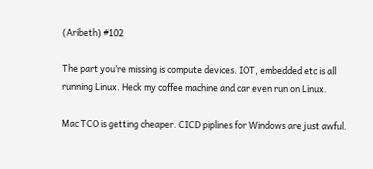(Aribeth) #102

The part you’re missing is compute devices. IOT, embedded etc is all running Linux. Heck my coffee machine and car even run on Linux.

Mac TCO is getting cheaper. CICD piplines for Windows are just awful.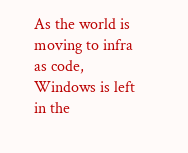As the world is moving to infra as code, Windows is left in the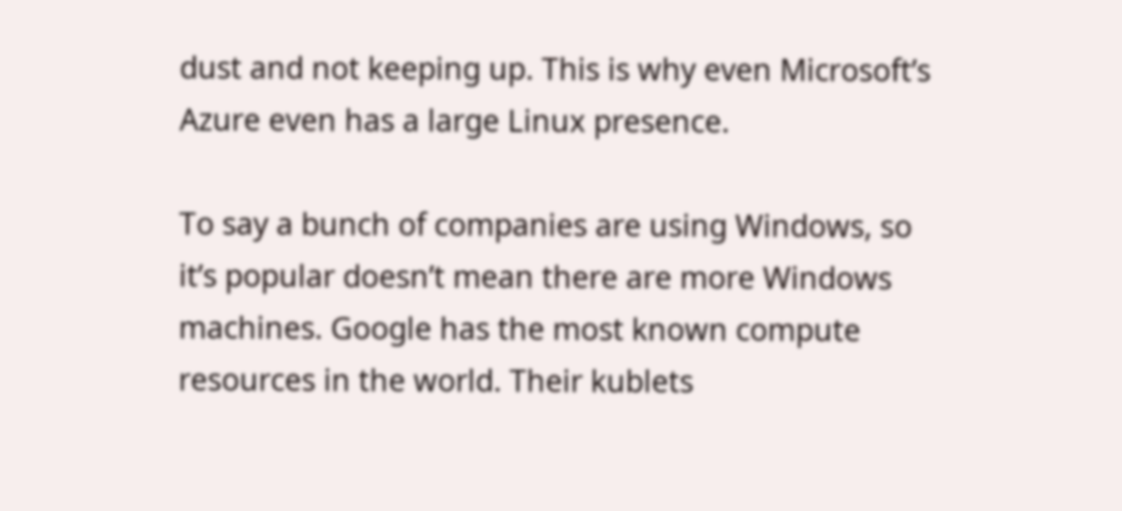dust and not keeping up. This is why even Microsoft’s Azure even has a large Linux presence.

To say a bunch of companies are using Windows, so it’s popular doesn’t mean there are more Windows machines. Google has the most known compute resources in the world. Their kublets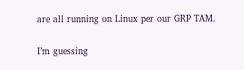are all running on Linux per our GRP TAM.

I’m guessing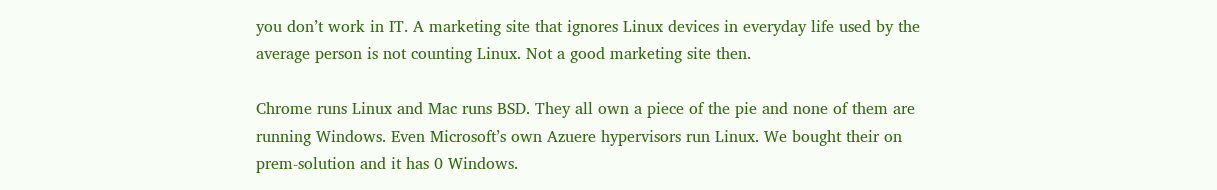you don’t work in IT. A marketing site that ignores Linux devices in everyday life used by the average person is not counting Linux. Not a good marketing site then.

Chrome runs Linux and Mac runs BSD. They all own a piece of the pie and none of them are running Windows. Even Microsoft’s own Azuere hypervisors run Linux. We bought their on prem-solution and it has 0 Windows.